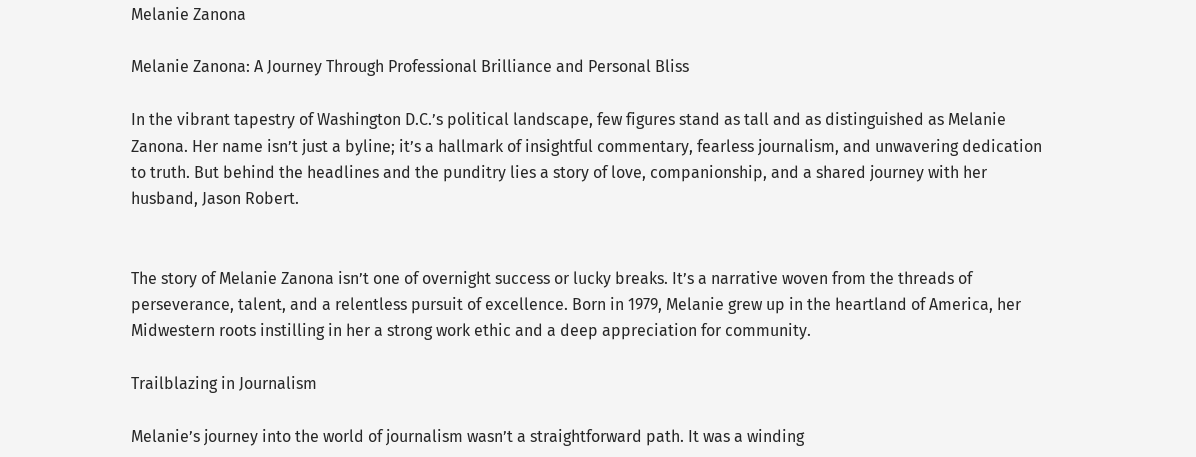Melanie Zanona

Melanie Zanona: A Journey Through Professional Brilliance and Personal Bliss

In the vibrant tapestry of Washington D.C.’s political landscape, few figures stand as tall and as distinguished as Melanie Zanona. Her name isn’t just a byline; it’s a hallmark of insightful commentary, fearless journalism, and unwavering dedication to truth. But behind the headlines and the punditry lies a story of love, companionship, and a shared journey with her husband, Jason Robert.


The story of Melanie Zanona isn’t one of overnight success or lucky breaks. It’s a narrative woven from the threads of perseverance, talent, and a relentless pursuit of excellence. Born in 1979, Melanie grew up in the heartland of America, her Midwestern roots instilling in her a strong work ethic and a deep appreciation for community.

Trailblazing in Journalism

Melanie’s journey into the world of journalism wasn’t a straightforward path. It was a winding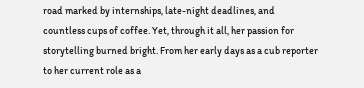road marked by internships, late-night deadlines, and countless cups of coffee. Yet, through it all, her passion for storytelling burned bright. From her early days as a cub reporter to her current role as a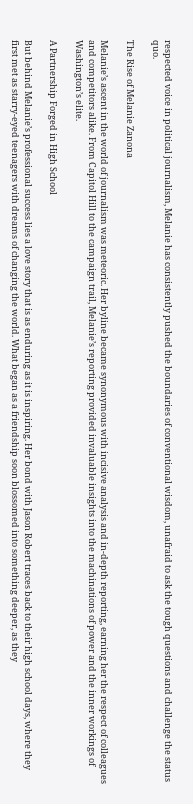respected voice in political journalism, Melanie has consistently pushed the boundaries of conventional wisdom, unafraid to ask the tough questions and challenge the status quo.

The Rise of Melanie Zanona

Melanie’s ascent in the world of journalism was meteoric. Her byline became synonymous with incisive analysis and in-depth reporting, earning her the respect of colleagues and competitors alike. From Capitol Hill to the campaign trail, Melanie’s reporting provided invaluable insights into the machinations of power and the inner workings of Washington’s elite.

A Partnership Forged in High School

But behind Melanie’s professional success lies a love story that is as enduring as it is inspiring. Her bond with Jason Robert traces back to their high school days, where they first met as starry-eyed teenagers with dreams of changing the world. What began as a friendship soon blossomed into something deeper, as they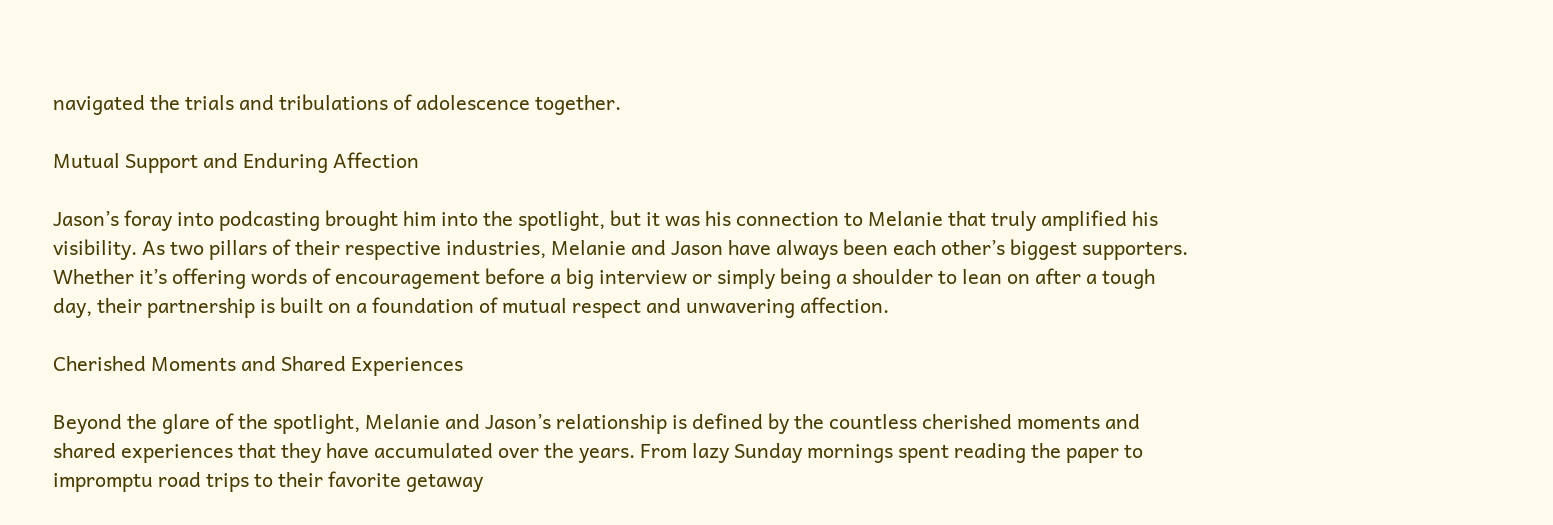navigated the trials and tribulations of adolescence together.

Mutual Support and Enduring Affection

Jason’s foray into podcasting brought him into the spotlight, but it was his connection to Melanie that truly amplified his visibility. As two pillars of their respective industries, Melanie and Jason have always been each other’s biggest supporters. Whether it’s offering words of encouragement before a big interview or simply being a shoulder to lean on after a tough day, their partnership is built on a foundation of mutual respect and unwavering affection.

Cherished Moments and Shared Experiences

Beyond the glare of the spotlight, Melanie and Jason’s relationship is defined by the countless cherished moments and shared experiences that they have accumulated over the years. From lazy Sunday mornings spent reading the paper to impromptu road trips to their favorite getaway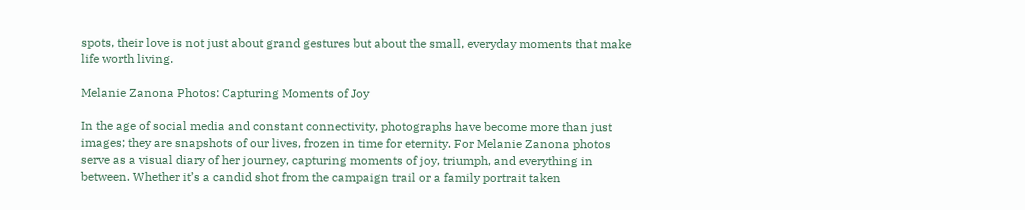spots, their love is not just about grand gestures but about the small, everyday moments that make life worth living.

Melanie Zanona Photos: Capturing Moments of Joy

In the age of social media and constant connectivity, photographs have become more than just images; they are snapshots of our lives, frozen in time for eternity. For Melanie Zanona photos serve as a visual diary of her journey, capturing moments of joy, triumph, and everything in between. Whether it’s a candid shot from the campaign trail or a family portrait taken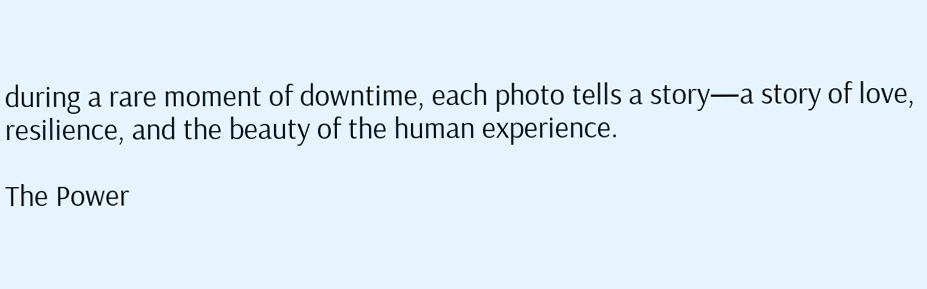during a rare moment of downtime, each photo tells a story—a story of love, resilience, and the beauty of the human experience.

The Power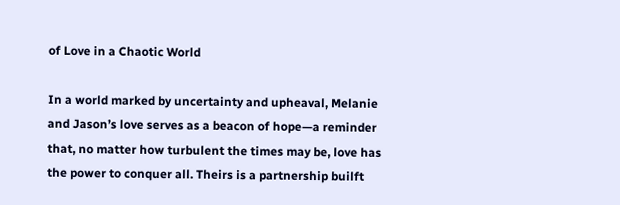of Love in a Chaotic World

In a world marked by uncertainty and upheaval, Melanie and Jason’s love serves as a beacon of hope—a reminder that, no matter how turbulent the times may be, love has the power to conquer all. Theirs is a partnership builft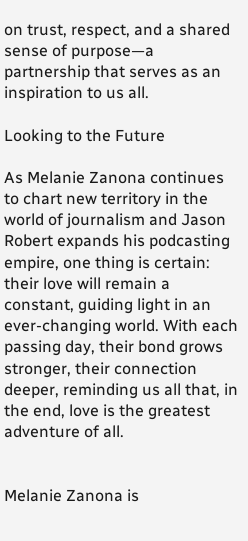on trust, respect, and a shared sense of purpose—a partnership that serves as an inspiration to us all.

Looking to the Future

As Melanie Zanona continues to chart new territory in the world of journalism and Jason Robert expands his podcasting empire, one thing is certain: their love will remain a constant, guiding light in an ever-changing world. With each passing day, their bond grows stronger, their connection deeper, reminding us all that, in the end, love is the greatest adventure of all.


Melanie Zanona is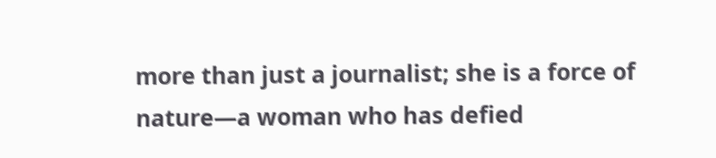more than just a journalist; she is a force of nature—a woman who has defied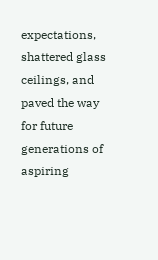expectations, shattered glass ceilings, and paved the way for future generations of aspiring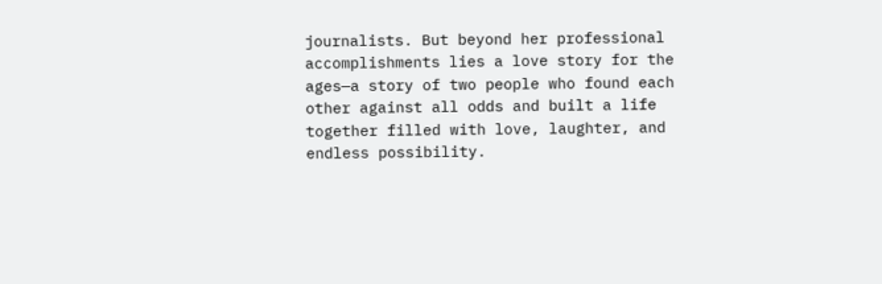journalists. But beyond her professional accomplishments lies a love story for the ages—a story of two people who found each other against all odds and built a life together filled with love, laughter, and endless possibility.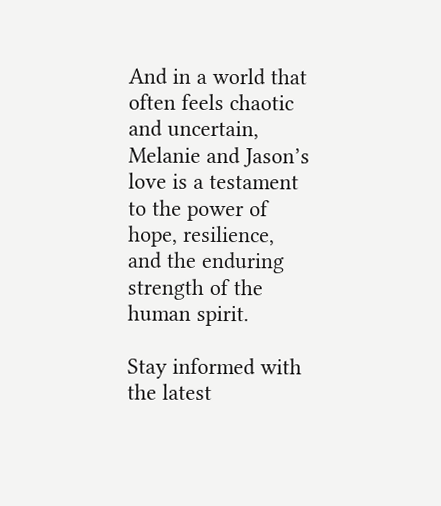And in a world that often feels chaotic and uncertain, Melanie and Jason’s love is a testament to the power of hope, resilience, and the enduring strength of the human spirit.

Stay informed with the latest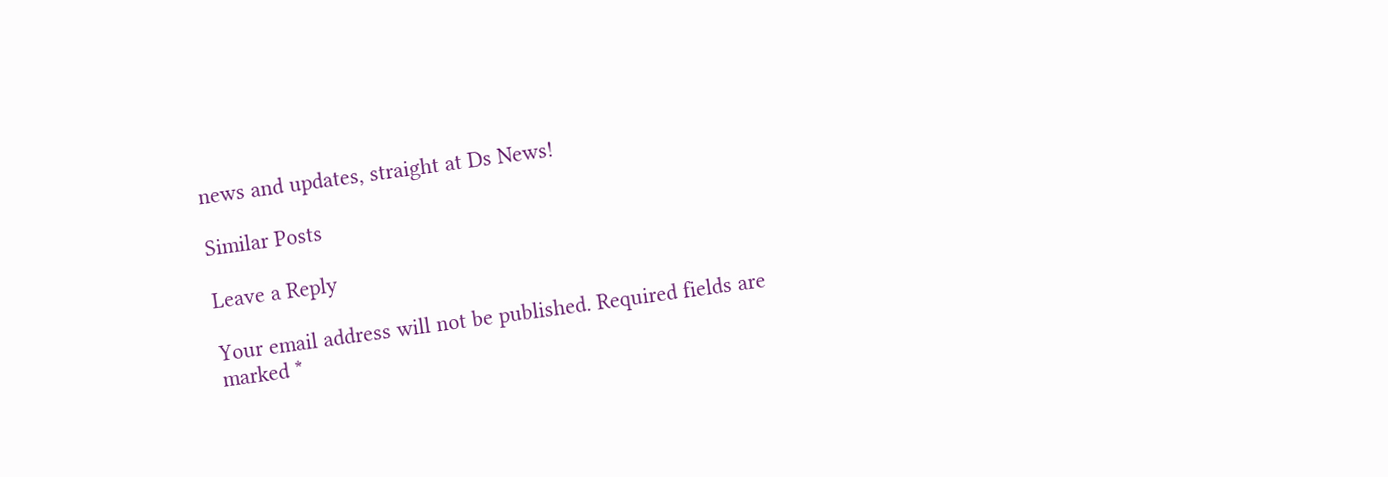news and updates, straight at Ds News!

Similar Posts

Leave a Reply

Your email address will not be published. Required fields are marked *